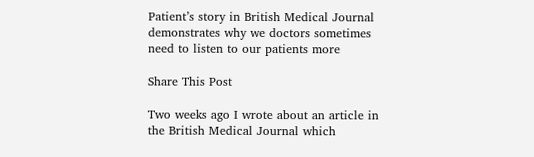Patient’s story in British Medical Journal demonstrates why we doctors sometimes need to listen to our patients more

Share This Post

Two weeks ago I wrote about an article in the British Medical Journal which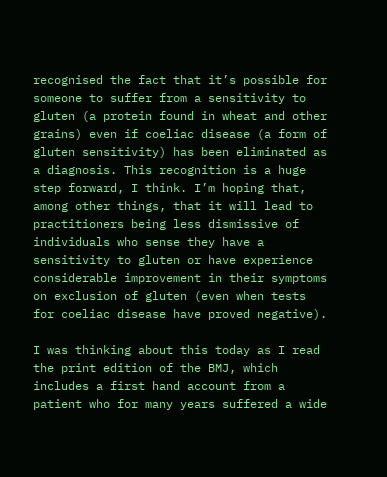recognised the fact that it’s possible for someone to suffer from a sensitivity to gluten (a protein found in wheat and other grains) even if coeliac disease (a form of gluten sensitivity) has been eliminated as a diagnosis. This recognition is a huge step forward, I think. I’m hoping that, among other things, that it will lead to practitioners being less dismissive of individuals who sense they have a sensitivity to gluten or have experience considerable improvement in their symptoms on exclusion of gluten (even when tests for coeliac disease have proved negative).

I was thinking about this today as I read the print edition of the BMJ, which includes a first hand account from a patient who for many years suffered a wide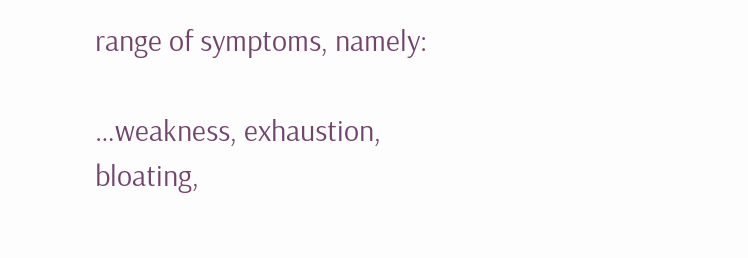range of symptoms, namely:

…weakness, exhaustion, bloating,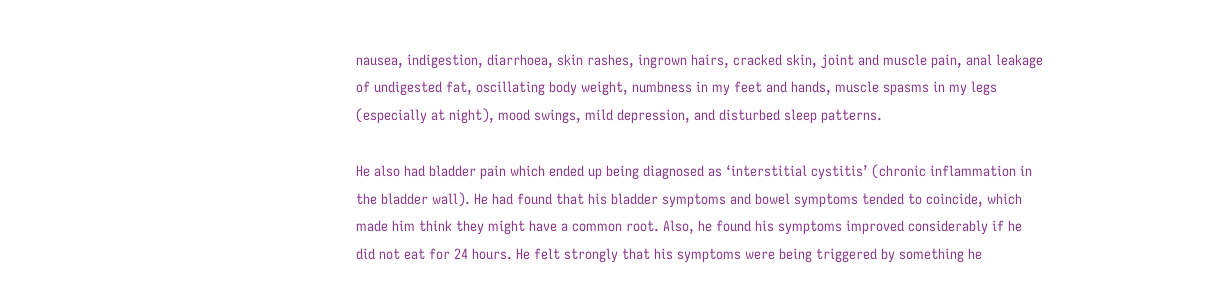nausea, indigestion, diarrhoea, skin rashes, ingrown hairs, cracked skin, joint and muscle pain, anal leakage of undigested fat, oscillating body weight, numbness in my feet and hands, muscle spasms in my legs (especially at night), mood swings, mild depression, and disturbed sleep patterns.

He also had bladder pain which ended up being diagnosed as ‘interstitial cystitis’ (chronic inflammation in the bladder wall). He had found that his bladder symptoms and bowel symptoms tended to coincide, which made him think they might have a common root. Also, he found his symptoms improved considerably if he did not eat for 24 hours. He felt strongly that his symptoms were being triggered by something he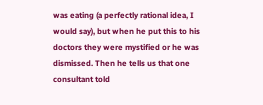was eating (a perfectly rational idea, I would say), but when he put this to his doctors they were mystified or he was dismissed. Then he tells us that one consultant told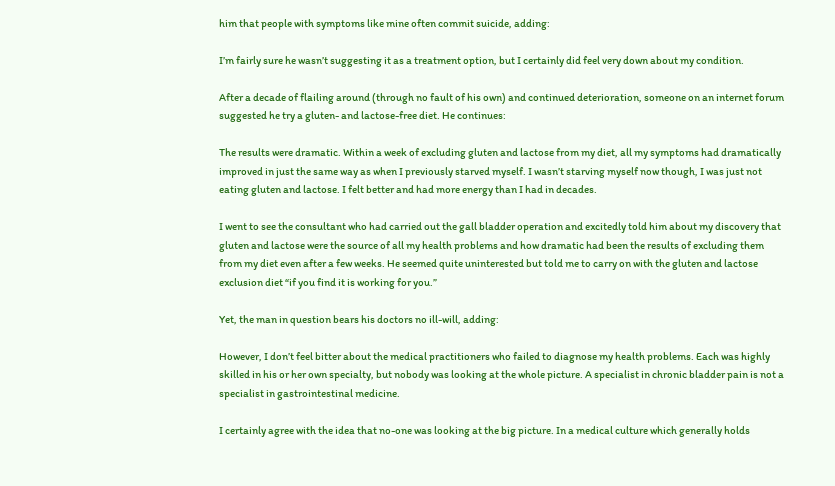him that people with symptoms like mine often commit suicide, adding:

I’m fairly sure he wasn’t suggesting it as a treatment option, but I certainly did feel very down about my condition.

After a decade of flailing around (through no fault of his own) and continued deterioration, someone on an internet forum suggested he try a gluten- and lactose-free diet. He continues:

The results were dramatic. Within a week of excluding gluten and lactose from my diet, all my symptoms had dramatically improved in just the same way as when I previously starved myself. I wasn’t starving myself now though, I was just not eating gluten and lactose. I felt better and had more energy than I had in decades.

I went to see the consultant who had carried out the gall bladder operation and excitedly told him about my discovery that gluten and lactose were the source of all my health problems and how dramatic had been the results of excluding them from my diet even after a few weeks. He seemed quite uninterested but told me to carry on with the gluten and lactose exclusion diet “if you find it is working for you.”

Yet, the man in question bears his doctors no ill-will, adding:

However, I don’t feel bitter about the medical practitioners who failed to diagnose my health problems. Each was highly skilled in his or her own specialty, but nobody was looking at the whole picture. A specialist in chronic bladder pain is not a specialist in gastrointestinal medicine.

I certainly agree with the idea that no-one was looking at the big picture. In a medical culture which generally holds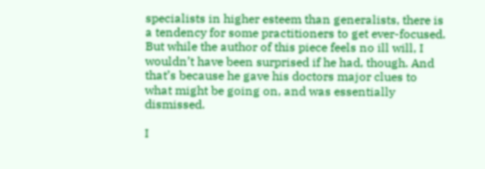specialists in higher esteem than generalists, there is a tendency for some practitioners to get ever-focused. But while the author of this piece feels no ill will, I wouldn’t have been surprised if he had, though. And that’s because he gave his doctors major clues to what might be going on, and was essentially dismissed.

I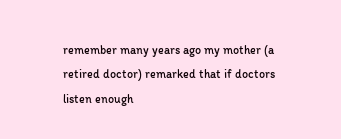remember many years ago my mother (a retired doctor) remarked that if doctors listen enough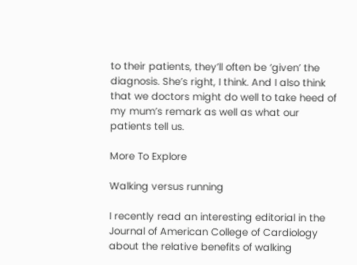to their patients, they’ll often be ‘given’ the diagnosis. She’s right, I think. And I also think that we doctors might do well to take heed of my mum’s remark as well as what our patients tell us.

More To Explore

Walking versus running

I recently read an interesting editorial in the Journal of American College of Cardiology about the relative benefits of walking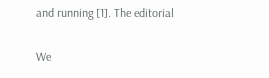and running [1]. The editorial

We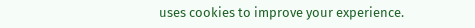uses cookies to improve your experience.